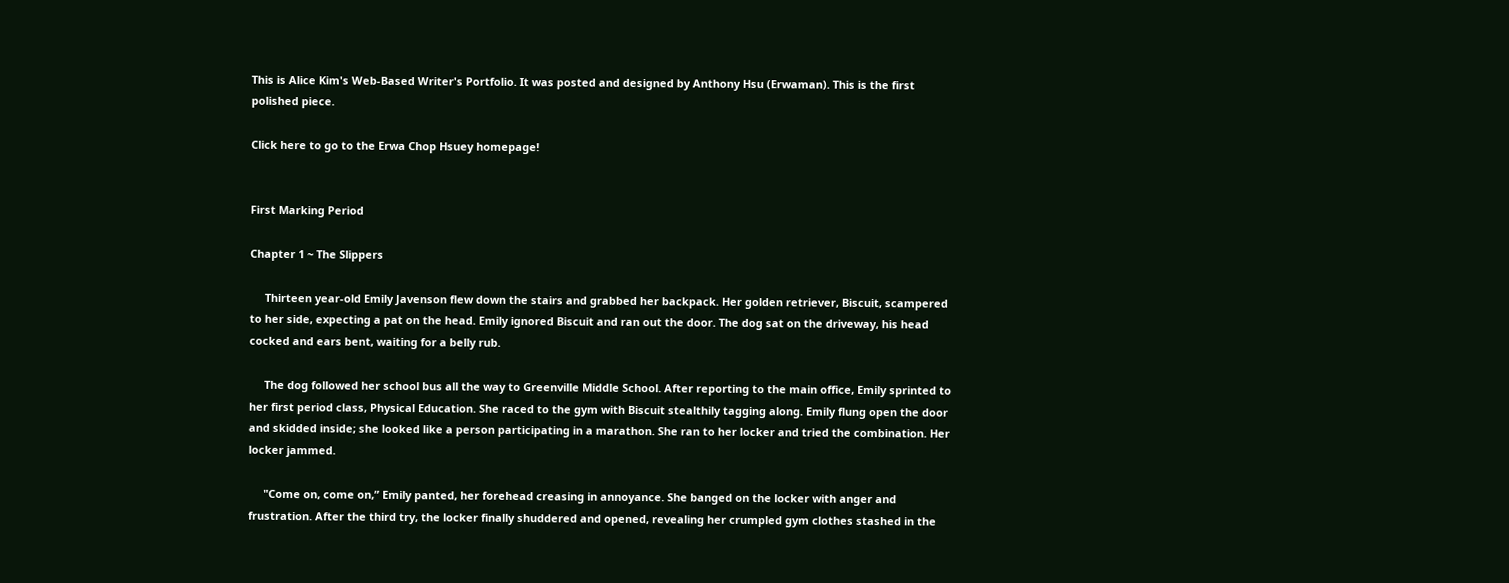This is Alice Kim's Web-Based Writer's Portfolio. It was posted and designed by Anthony Hsu (Erwaman). This is the first polished piece.

Click here to go to the Erwa Chop Hsuey homepage!


First Marking Period

Chapter 1 ~ The Slippers

     Thirteen year-old Emily Javenson flew down the stairs and grabbed her backpack. Her golden retriever, Biscuit, scampered to her side, expecting a pat on the head. Emily ignored Biscuit and ran out the door. The dog sat on the driveway, his head cocked and ears bent, waiting for a belly rub.

     The dog followed her school bus all the way to Greenville Middle School. After reporting to the main office, Emily sprinted to her first period class, Physical Education. She raced to the gym with Biscuit stealthily tagging along. Emily flung open the door and skidded inside; she looked like a person participating in a marathon. She ran to her locker and tried the combination. Her locker jammed.

     "Come on, come on,” Emily panted, her forehead creasing in annoyance. She banged on the locker with anger and frustration. After the third try, the locker finally shuddered and opened, revealing her crumpled gym clothes stashed in the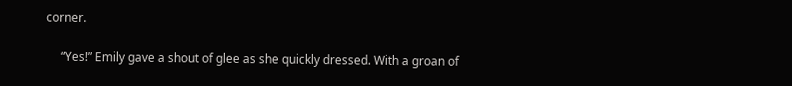corner.

     “Yes!” Emily gave a shout of glee as she quickly dressed. With a groan of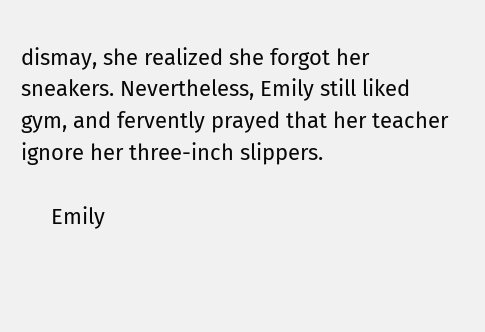dismay, she realized she forgot her sneakers. Nevertheless, Emily still liked gym, and fervently prayed that her teacher ignore her three-inch slippers.

     Emily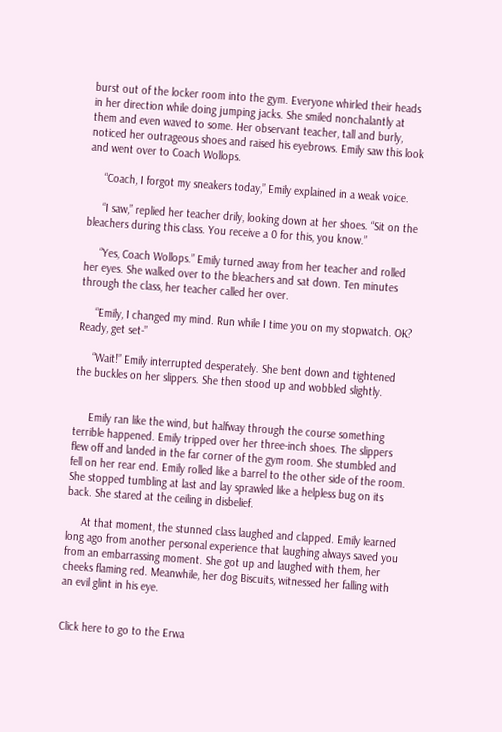burst out of the locker room into the gym. Everyone whirled their heads in her direction while doing jumping jacks. She smiled nonchalantly at them and even waved to some. Her observant teacher, tall and burly, noticed her outrageous shoes and raised his eyebrows. Emily saw this look and went over to Coach Wollops.

     “Coach, I forgot my sneakers today,” Emily explained in a weak voice.

     “I saw,” replied her teacher drily, looking down at her shoes. “Sit on the bleachers during this class. You receive a 0 for this, you know.”

     “Yes, Coach Wollops.” Emily turned away from her teacher and rolled her eyes. She walked over to the bleachers and sat down. Ten minutes through the class, her teacher called her over.

     “Emily, I changed my mind. Run while I time you on my stopwatch. OK? Ready, get set-”

     “Wait!” Emily interrupted desperately. She bent down and tightened the buckles on her slippers. She then stood up and wobbled slightly.


     Emily ran like the wind, but halfway through the course something terrible happened. Emily tripped over her three-inch shoes. The slippers flew off and landed in the far corner of the gym room. She stumbled and fell on her rear end. Emily rolled like a barrel to the other side of the room. She stopped tumbling at last and lay sprawled like a helpless bug on its back. She stared at the ceiling in disbelief.

     At that moment, the stunned class laughed and clapped. Emily learned long ago from another personal experience that laughing always saved you from an embarrassing moment. She got up and laughed with them, her cheeks flaming red. Meanwhile, her dog Biscuits, witnessed her falling with an evil glint in his eye.


Click here to go to the Erwa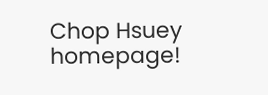Chop Hsuey homepage!